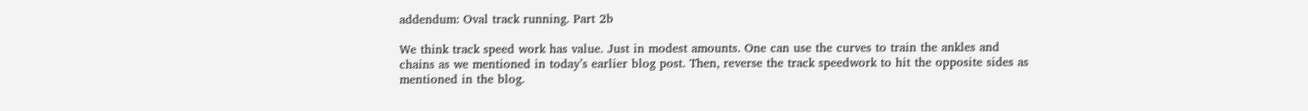addendum: Oval track running. Part 2b

We think track speed work has value. Just in modest amounts. One can use the curves to train the ankles and chains as we mentioned in today’s earlier blog post. Then, reverse the track speedwork to hit the opposite sides as mentioned in the blog.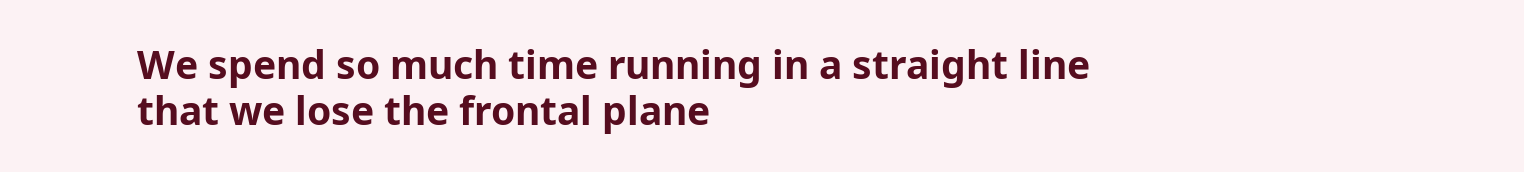We spend so much time running in a straight line that we lose the frontal plane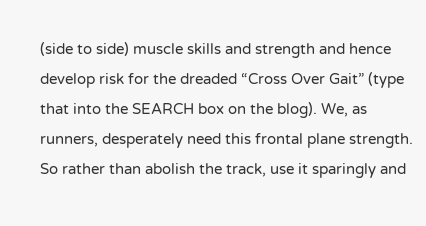(side to side) muscle skills and strength and hence develop risk for the dreaded “Cross Over Gait” (type that into the SEARCH box on the blog). We, as runners, desperately need this frontal plane strength. So rather than abolish the track, use it sparingly and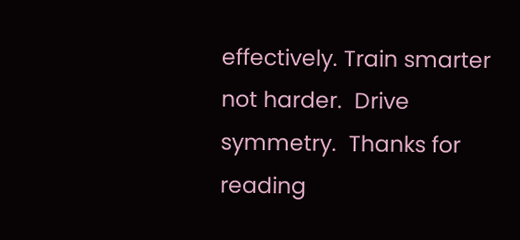effectively. Train smarter not harder.  Drive symmetry.  Thanks for reading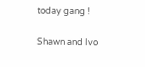today gang !

Shawn and Ivo